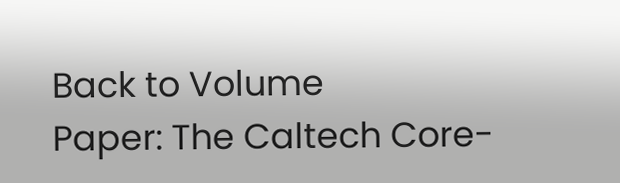Back to Volume
Paper: The Caltech Core-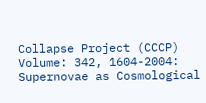Collapse Project (CCCP)
Volume: 342, 1604-2004: Supernovae as Cosmological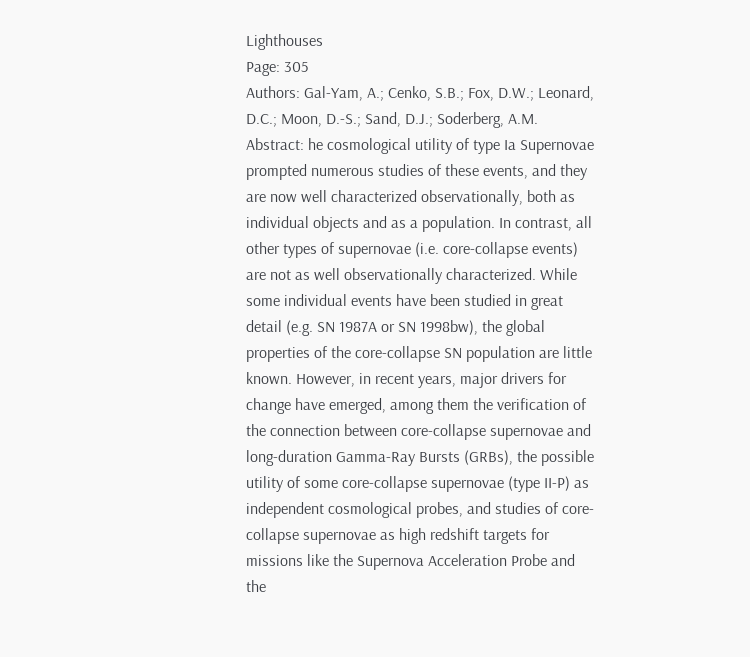Lighthouses
Page: 305
Authors: Gal-Yam, A.; Cenko, S.B.; Fox, D.W.; Leonard, D.C.; Moon, D.-S.; Sand, D.J.; Soderberg, A.M.
Abstract: he cosmological utility of type Ia Supernovae prompted numerous studies of these events, and they are now well characterized observationally, both as individual objects and as a population. In contrast, all other types of supernovae (i.e. core-collapse events) are not as well observationally characterized. While some individual events have been studied in great detail (e.g. SN 1987A or SN 1998bw), the global properties of the core-collapse SN population are little known. However, in recent years, major drivers for change have emerged, among them the verification of the connection between core-collapse supernovae and long-duration Gamma-Ray Bursts (GRBs), the possible utility of some core-collapse supernovae (type II-P) as independent cosmological probes, and studies of core-collapse supernovae as high redshift targets for missions like the Supernova Acceleration Probe and the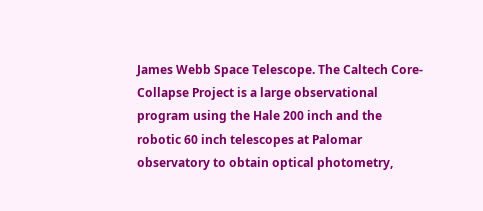James Webb Space Telescope. The Caltech Core-Collapse Project is a large observational program using the Hale 200 inch and the robotic 60 inch telescopes at Palomar observatory to obtain optical photometry,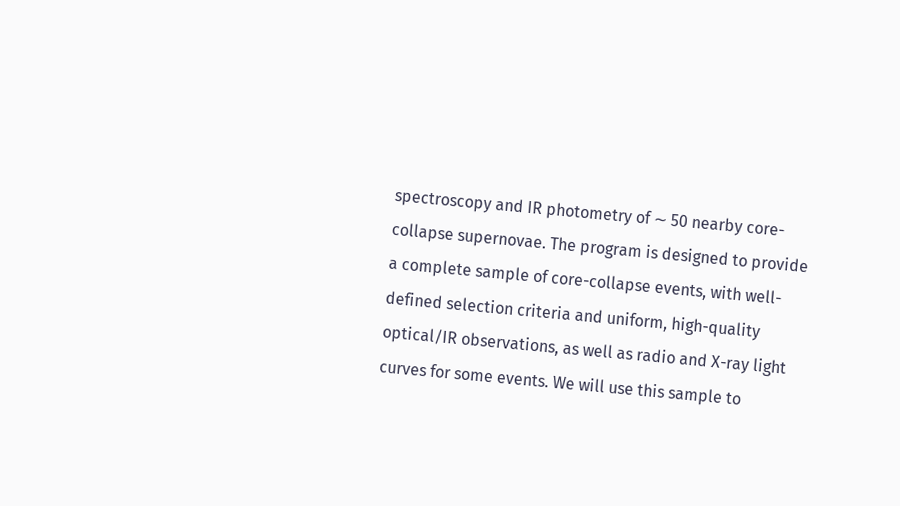spectroscopy and IR photometry of ∼ 50 nearby core-collapse supernovae. The program is designed to provide a complete sample of core-collapse events, with well-defined selection criteria and uniform, high-quality optical/IR observations, as well as radio and X-ray light curves for some events. We will use this sample to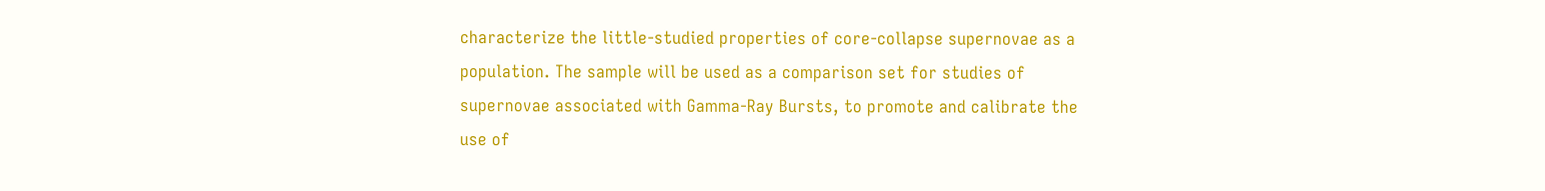characterize the little-studied properties of core-collapse supernovae as a population. The sample will be used as a comparison set for studies of supernovae associated with Gamma-Ray Bursts, to promote and calibrate the use of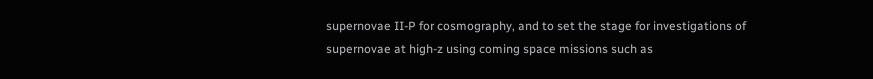supernovae II-P for cosmography, and to set the stage for investigations of supernovae at high-z using coming space missions such as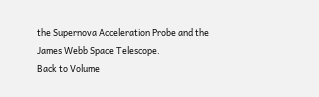the Supernova Acceleration Probe and the James Webb Space Telescope.
Back to Volume